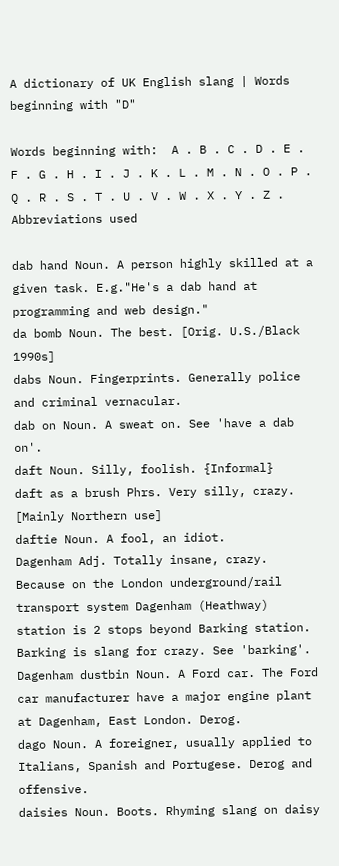A dictionary of UK English slang | Words beginning with "D"

Words beginning with:  A . B . C . D . E . F . G . H . I . J . K . L . M . N . O . P . Q . R . S . T . U . V . W . X . Y . Z .  Abbreviations used

dab hand Noun. A person highly skilled at a given task. E.g."He's a dab hand at programming and web design."
da bomb Noun. The best. [Orig. U.S./Black 1990s]
dabs Noun. Fingerprints. Generally police and criminal vernacular.
dab on Noun. A sweat on. See 'have a dab on'.
daft Noun. Silly, foolish. {Informal}
daft as a brush Phrs. Very silly, crazy. [Mainly Northern use]
daftie Noun. A fool, an idiot.
Dagenham Adj. Totally insane, crazy. Because on the London underground/rail transport system Dagenham (Heathway) station is 2 stops beyond Barking station. Barking is slang for crazy. See 'barking'.
Dagenham dustbin Noun. A Ford car. The Ford car manufacturer have a major engine plant at Dagenham, East London. Derog.
dago Noun. A foreigner, usually applied to Italians, Spanish and Portugese. Derog and offensive.
daisies Noun. Boots. Rhyming slang on daisy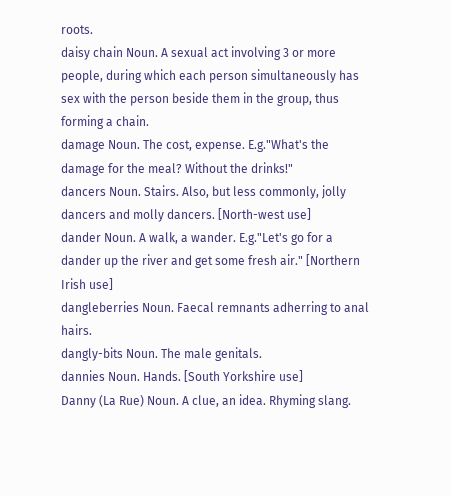roots.
daisy chain Noun. A sexual act involving 3 or more people, during which each person simultaneously has sex with the person beside them in the group, thus forming a chain.
damage Noun. The cost, expense. E.g."What's the damage for the meal? Without the drinks!"
dancers Noun. Stairs. Also, but less commonly, jolly dancers and molly dancers. [North-west use]
dander Noun. A walk, a wander. E.g."Let's go for a dander up the river and get some fresh air." [Northern Irish use]
dangleberries Noun. Faecal remnants adherring to anal hairs.
dangly-bits Noun. The male genitals.
dannies Noun. Hands. [South Yorkshire use]
Danny (La Rue) Noun. A clue, an idea. Rhyming slang.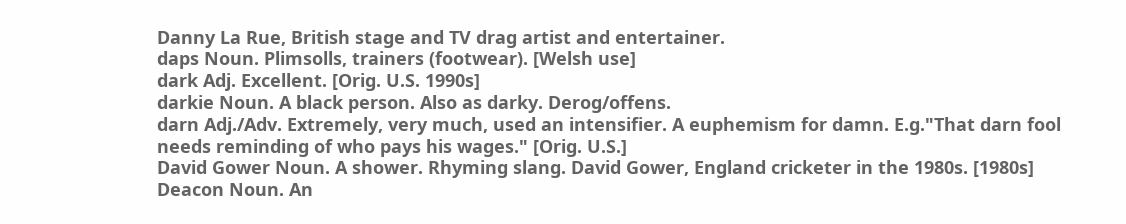Danny La Rue, British stage and TV drag artist and entertainer.
daps Noun. Plimsolls, trainers (footwear). [Welsh use]
dark Adj. Excellent. [Orig. U.S. 1990s]
darkie Noun. A black person. Also as darky. Derog/offens.
darn Adj./Adv. Extremely, very much, used an intensifier. A euphemism for damn. E.g."That darn fool needs reminding of who pays his wages." [Orig. U.S.]
David Gower Noun. A shower. Rhyming slang. David Gower, England cricketer in the 1980s. [1980s]
Deacon Noun. An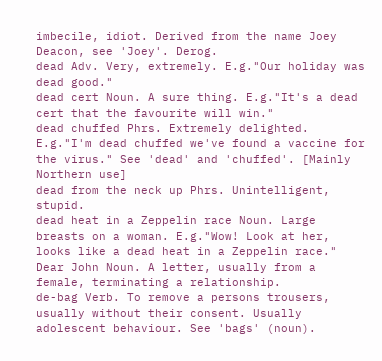imbecile, idiot. Derived from the name Joey Deacon, see 'Joey'. Derog.
dead Adv. Very, extremely. E.g."Our holiday was dead good."
dead cert Noun. A sure thing. E.g."It's a dead cert that the favourite will win."
dead chuffed Phrs. Extremely delighted. E.g."I'm dead chuffed we've found a vaccine for the virus." See 'dead' and 'chuffed'. [Mainly Northern use]
dead from the neck up Phrs. Unintelligent, stupid.
dead heat in a Zeppelin race Noun. Large breasts on a woman. E.g."Wow! Look at her, looks like a dead heat in a Zeppelin race."
Dear John Noun. A letter, usually from a female, terminating a relationship.
de-bag Verb. To remove a persons trousers, usually without their consent. Usually adolescent behaviour. See 'bags' (noun).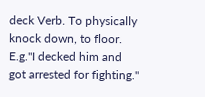deck Verb. To physically knock down, to floor. E.g."I decked him and got arrested for fighting."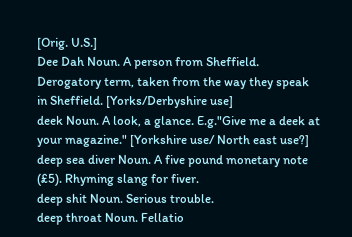[Orig. U.S.]
Dee Dah Noun. A person from Sheffield. Derogatory term, taken from the way they speak in Sheffield. [Yorks/Derbyshire use]
deek Noun. A look, a glance. E.g."Give me a deek at your magazine." [Yorkshire use/ North east use?]
deep sea diver Noun. A five pound monetary note (£5). Rhyming slang for fiver.
deep shit Noun. Serious trouble.
deep throat Noun. Fellatio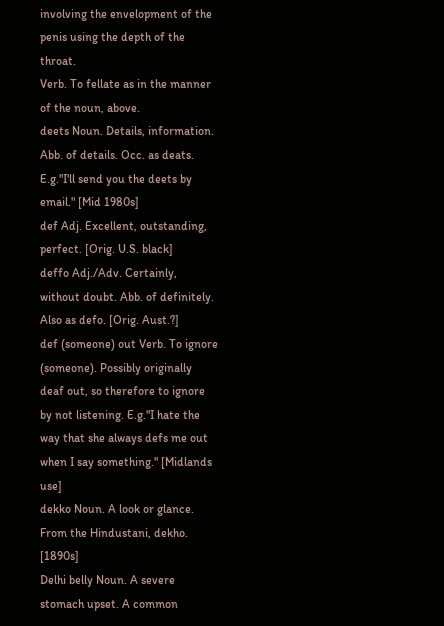involving the envelopment of the penis using the depth of the throat.
Verb. To fellate as in the manner of the noun, above.
deets Noun. Details, information. Abb. of details. Occ. as deats. E.g."I'll send you the deets by email." [Mid 1980s]
def Adj. Excellent, outstanding, perfect. [Orig. U.S. black]
deffo Adj./Adv. Certainly, without doubt. Abb. of definitely. Also as defo. [Orig. Aust.?]
def (someone) out Verb. To ignore (someone). Possibly originally deaf out, so therefore to ignore by not listening. E.g."I hate the way that she always defs me out when I say something." [Midlands use]
dekko Noun. A look or glance. From the Hindustani, dekho. [1890s]
Delhi belly Noun. A severe stomach upset. A common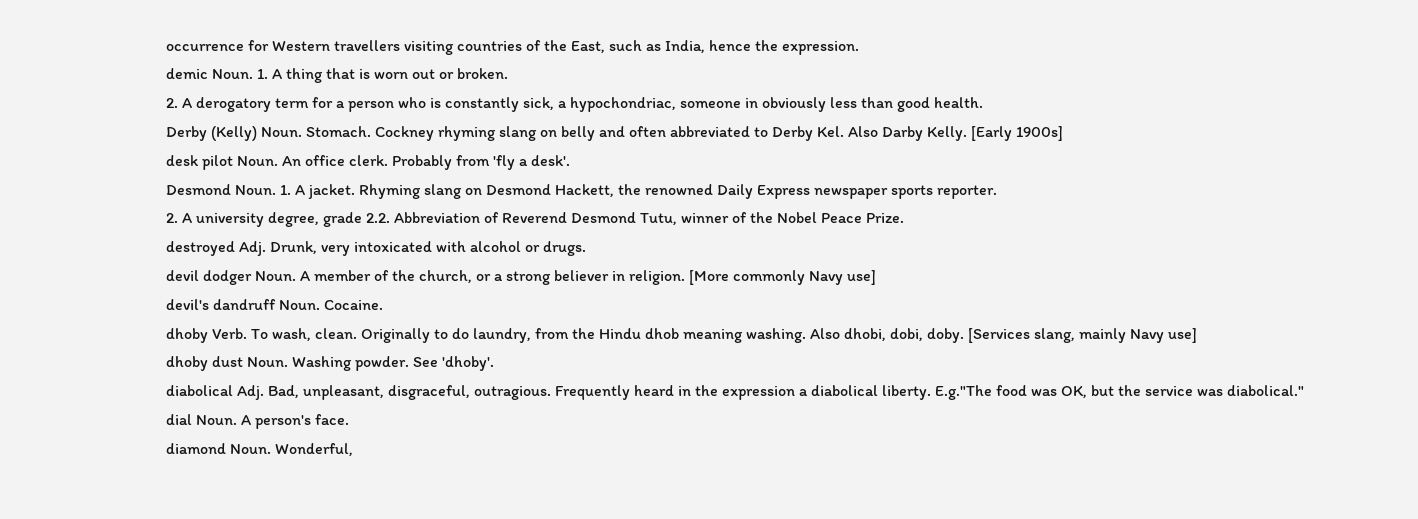occurrence for Western travellers visiting countries of the East, such as India, hence the expression.
demic Noun. 1. A thing that is worn out or broken.
2. A derogatory term for a person who is constantly sick, a hypochondriac, someone in obviously less than good health.
Derby (Kelly) Noun. Stomach. Cockney rhyming slang on belly and often abbreviated to Derby Kel. Also Darby Kelly. [Early 1900s]
desk pilot Noun. An office clerk. Probably from 'fly a desk'.
Desmond Noun. 1. A jacket. Rhyming slang on Desmond Hackett, the renowned Daily Express newspaper sports reporter.
2. A university degree, grade 2.2. Abbreviation of Reverend Desmond Tutu, winner of the Nobel Peace Prize.
destroyed Adj. Drunk, very intoxicated with alcohol or drugs.
devil dodger Noun. A member of the church, or a strong believer in religion. [More commonly Navy use]
devil's dandruff Noun. Cocaine.
dhoby Verb. To wash, clean. Originally to do laundry, from the Hindu dhob meaning washing. Also dhobi, dobi, doby. [Services slang, mainly Navy use]
dhoby dust Noun. Washing powder. See 'dhoby'.
diabolical Adj. Bad, unpleasant, disgraceful, outragious. Frequently heard in the expression a diabolical liberty. E.g."The food was OK, but the service was diabolical."
dial Noun. A person's face.
diamond Noun. Wonderful,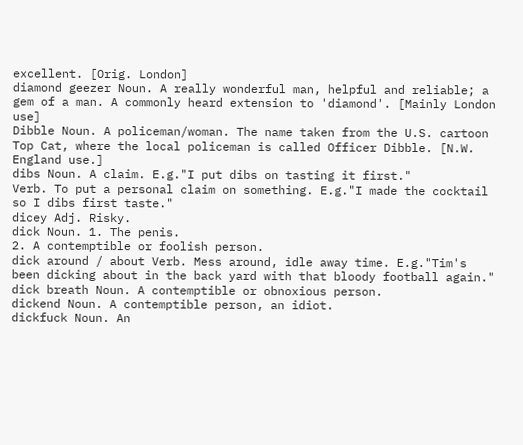excellent. [Orig. London]
diamond geezer Noun. A really wonderful man, helpful and reliable; a gem of a man. A commonly heard extension to 'diamond'. [Mainly London use]
Dibble Noun. A policeman/woman. The name taken from the U.S. cartoon Top Cat, where the local policeman is called Officer Dibble. [N.W. England use.]
dibs Noun. A claim. E.g."I put dibs on tasting it first."
Verb. To put a personal claim on something. E.g."I made the cocktail so I dibs first taste."
dicey Adj. Risky.
dick Noun. 1. The penis.
2. A contemptible or foolish person.
dick around / about Verb. Mess around, idle away time. E.g."Tim's been dicking about in the back yard with that bloody football again."
dick breath Noun. A contemptible or obnoxious person.
dickend Noun. A contemptible person, an idiot.
dickfuck Noun. An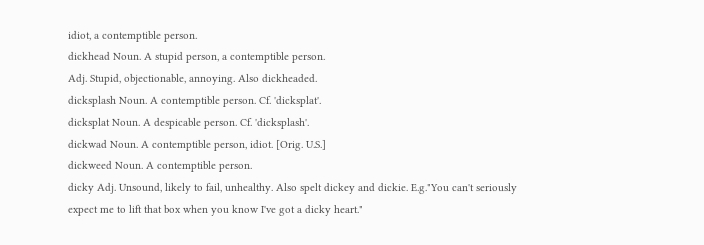idiot, a contemptible person.
dickhead Noun. A stupid person, a contemptible person.
Adj. Stupid, objectionable, annoying. Also dickheaded.
dicksplash Noun. A contemptible person. Cf. 'dicksplat'.
dicksplat Noun. A despicable person. Cf. 'dicksplash'.
dickwad Noun. A contemptible person, idiot. [Orig. U.S.]
dickweed Noun. A contemptible person.
dicky Adj. Unsound, likely to fail, unhealthy. Also spelt dickey and dickie. E.g."You can't seriously expect me to lift that box when you know I've got a dicky heart."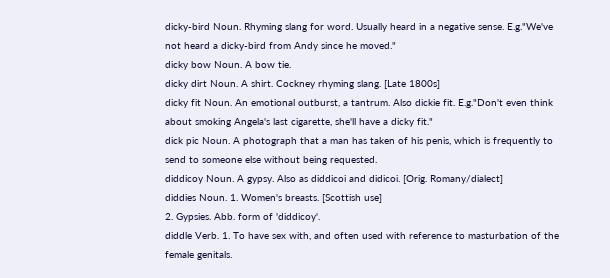dicky-bird Noun. Rhyming slang for word. Usually heard in a negative sense. E.g."We've not heard a dicky-bird from Andy since he moved."
dicky bow Noun. A bow tie.
dicky dirt Noun. A shirt. Cockney rhyming slang. [Late 1800s]
dicky fit Noun. An emotional outburst, a tantrum. Also dickie fit. E.g."Don't even think about smoking Angela's last cigarette, she'll have a dicky fit."
dick pic Noun. A photograph that a man has taken of his penis, which is frequently to send to someone else without being requested.
diddicoy Noun. A gypsy. Also as diddicoi and didicoi. [Orig. Romany/dialect]
diddies Noun. 1. Women's breasts. [Scottish use]
2. Gypsies. Abb. form of 'diddicoy'.
diddle Verb. 1. To have sex with, and often used with reference to masturbation of the female genitals.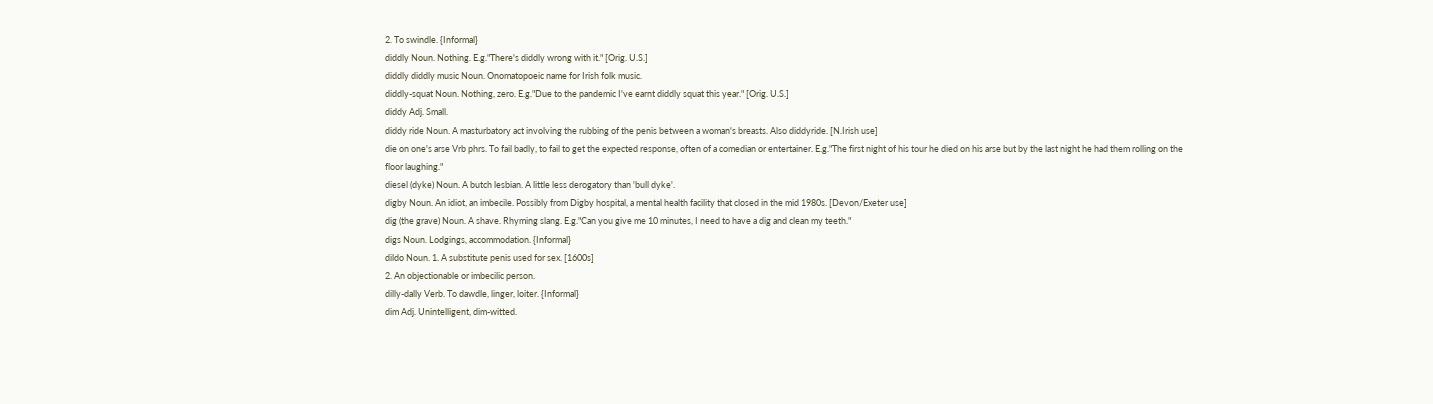2. To swindle. {Informal}
diddly Noun. Nothing. E.g."There's diddly wrong with it." [Orig. U.S.]
diddly diddly music Noun. Onomatopoeic name for Irish folk music.
diddly-squat Noun. Nothing, zero. E.g."Due to the pandemic I've earnt diddly squat this year." [Orig. U.S.]
diddy Adj. Small.
diddy ride Noun. A masturbatory act involving the rubbing of the penis between a woman's breasts. Also diddyride. [N.Irish use]
die on one's arse Vrb phrs. To fail badly, to fail to get the expected response, often of a comedian or entertainer. E.g."The first night of his tour he died on his arse but by the last night he had them rolling on the floor laughing."
diesel (dyke) Noun. A butch lesbian. A little less derogatory than 'bull dyke'.
digby Noun. An idiot, an imbecile. Possibly from Digby hospital, a mental health facility that closed in the mid 1980s. [Devon/Exeter use]
dig (the grave) Noun. A shave. Rhyming slang. E.g."Can you give me 10 minutes, I need to have a dig and clean my teeth."
digs Noun. Lodgings, accommodation. {Informal}
dildo Noun. 1. A substitute penis used for sex. [1600s]
2. An objectionable or imbecilic person.
dilly-dally Verb. To dawdle, linger, loiter. {Informal}
dim Adj. Unintelligent, dim-witted.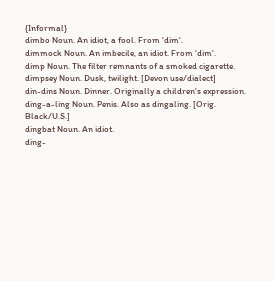{Informal}
dimbo Noun. An idiot, a fool. From 'dim'.
dimmock Noun. An imbecile, an idiot. From 'dim'.
dimp Noun. The filter remnants of a smoked cigarette.
dimpsey Noun. Dusk, twilight. [Devon use/dialect]
din-dins Noun. Dinner. Originally a children's expression.
ding-a-ling Noun. Penis. Also as dingaling. [Orig. Black/U.S.]
dingbat Noun. An idiot.
ding-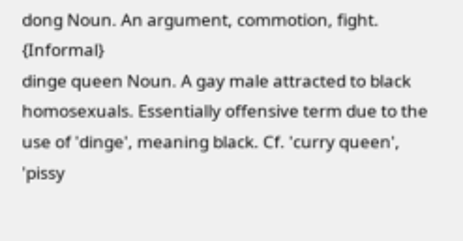dong Noun. An argument, commotion, fight. {Informal}
dinge queen Noun. A gay male attracted to black homosexuals. Essentially offensive term due to the use of 'dinge', meaning black. Cf. 'curry queen', 'pissy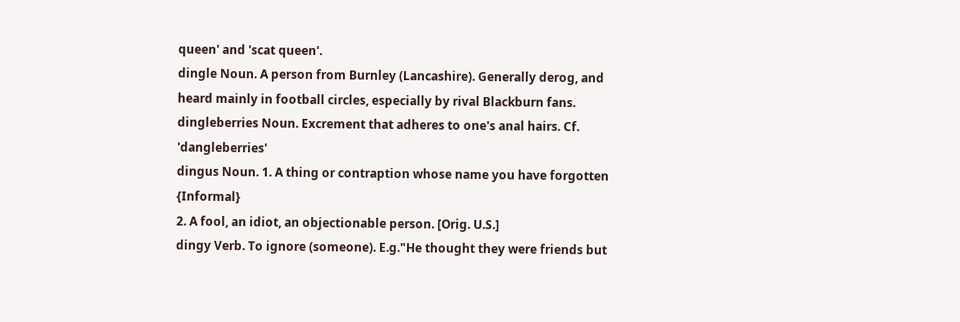queen' and 'scat queen'.
dingle Noun. A person from Burnley (Lancashire). Generally derog, and heard mainly in football circles, especially by rival Blackburn fans.
dingleberries Noun. Excrement that adheres to one's anal hairs. Cf. 'dangleberries'
dingus Noun. 1. A thing or contraption whose name you have forgotten {Informal}
2. A fool, an idiot, an objectionable person. [Orig. U.S.]
dingy Verb. To ignore (someone). E.g."He thought they were friends but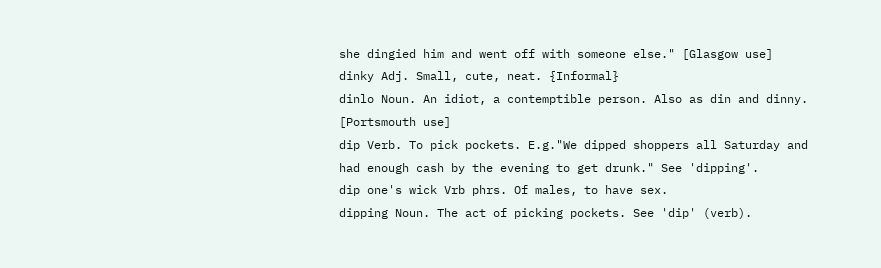she dingied him and went off with someone else." [Glasgow use]
dinky Adj. Small, cute, neat. {Informal}
dinlo Noun. An idiot, a contemptible person. Also as din and dinny. [Portsmouth use]
dip Verb. To pick pockets. E.g."We dipped shoppers all Saturday and had enough cash by the evening to get drunk." See 'dipping'.
dip one's wick Vrb phrs. Of males, to have sex.
dipping Noun. The act of picking pockets. See 'dip' (verb).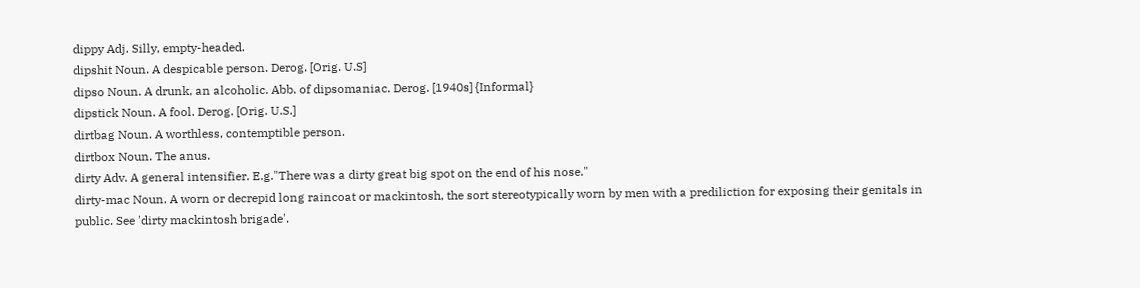dippy Adj. Silly, empty-headed.
dipshit Noun. A despicable person. Derog. [Orig. U.S]
dipso Noun. A drunk, an alcoholic. Abb. of dipsomaniac. Derog. [1940s] {Informal}
dipstick Noun. A fool. Derog. [Orig. U.S.]
dirtbag Noun. A worthless, contemptible person.
dirtbox Noun. The anus.
dirty Adv. A general intensifier. E.g."There was a dirty great big spot on the end of his nose."
dirty-mac Noun. A worn or decrepid long raincoat or mackintosh, the sort stereotypically worn by men with a prediliction for exposing their genitals in public. See 'dirty mackintosh brigade'.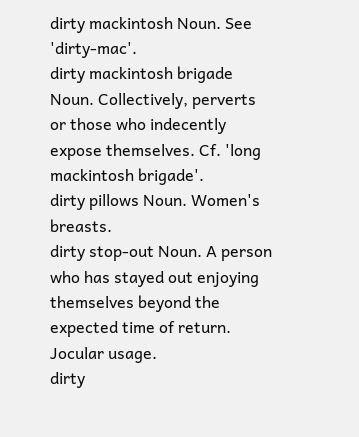dirty mackintosh Noun. See 'dirty-mac'.
dirty mackintosh brigade Noun. Collectively, perverts or those who indecently expose themselves. Cf. 'long mackintosh brigade'.
dirty pillows Noun. Women's breasts.
dirty stop-out Noun. A person who has stayed out enjoying themselves beyond the expected time of return. Jocular usage.
dirty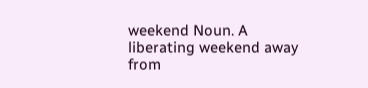weekend Noun. A liberating weekend away from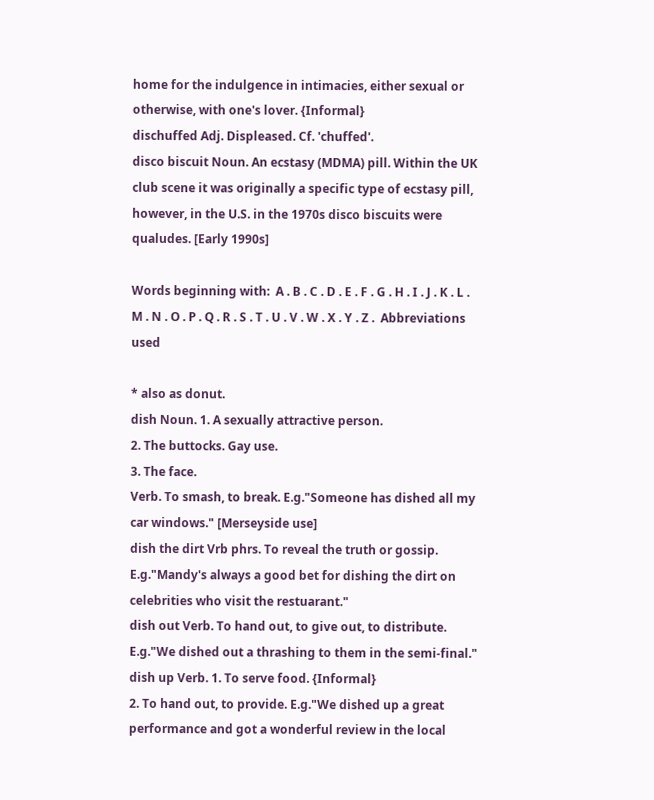home for the indulgence in intimacies, either sexual or otherwise, with one's lover. {Informal}
dischuffed Adj. Displeased. Cf. 'chuffed'.
disco biscuit Noun. An ecstasy (MDMA) pill. Within the UK club scene it was originally a specific type of ecstasy pill, however, in the U.S. in the 1970s disco biscuits were qualudes. [Early 1990s]

Words beginning with:  A . B . C . D . E . F . G . H . I . J . K . L . M . N . O . P . Q . R . S . T . U . V . W . X . Y . Z .  Abbreviations used

* also as donut.
dish Noun. 1. A sexually attractive person.
2. The buttocks. Gay use.
3. The face.
Verb. To smash, to break. E.g."Someone has dished all my car windows." [Merseyside use]
dish the dirt Vrb phrs. To reveal the truth or gossip. E.g."Mandy's always a good bet for dishing the dirt on celebrities who visit the restuarant."
dish out Verb. To hand out, to give out, to distribute. E.g."We dished out a thrashing to them in the semi-final."
dish up Verb. 1. To serve food. {Informal}
2. To hand out, to provide. E.g."We dished up a great performance and got a wonderful review in the local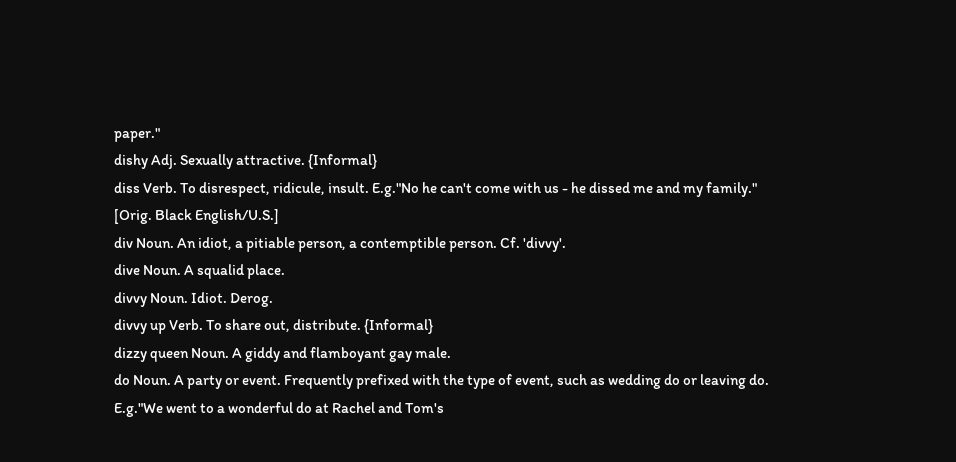paper."
dishy Adj. Sexually attractive. {Informal}
diss Verb. To disrespect, ridicule, insult. E.g."No he can't come with us - he dissed me and my family." [Orig. Black English/U.S.]
div Noun. An idiot, a pitiable person, a contemptible person. Cf. 'divvy'.
dive Noun. A squalid place.
divvy Noun. Idiot. Derog.
divvy up Verb. To share out, distribute. {Informal}
dizzy queen Noun. A giddy and flamboyant gay male.
do Noun. A party or event. Frequently prefixed with the type of event, such as wedding do or leaving do. E.g."We went to a wonderful do at Rachel and Tom's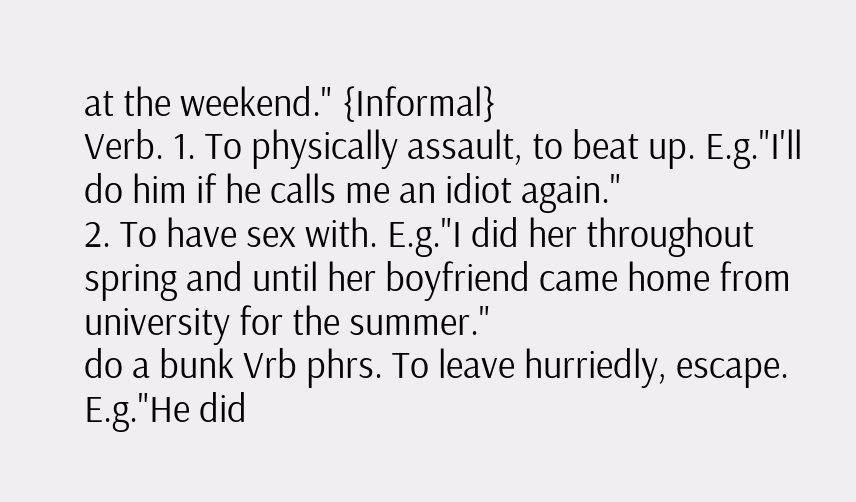at the weekend." {Informal}
Verb. 1. To physically assault, to beat up. E.g."I'll do him if he calls me an idiot again."
2. To have sex with. E.g."I did her throughout spring and until her boyfriend came home from university for the summer."
do a bunk Vrb phrs. To leave hurriedly, escape. E.g."He did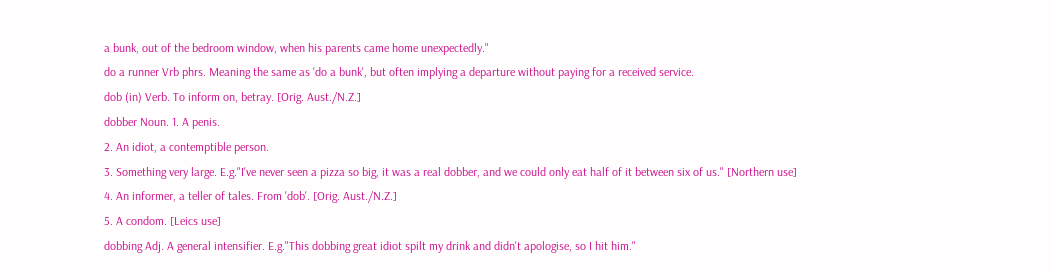a bunk, out of the bedroom window, when his parents came home unexpectedly."
do a runner Vrb phrs. Meaning the same as 'do a bunk', but often implying a departure without paying for a received service.
dob (in) Verb. To inform on, betray. [Orig. Aust./N.Z.]
dobber Noun. 1. A penis.
2. An idiot, a contemptible person.
3. Something very large. E.g."I've never seen a pizza so big, it was a real dobber, and we could only eat half of it between six of us." [Northern use]
4. An informer, a teller of tales. From 'dob'. [Orig. Aust./N.Z.]
5. A condom. [Leics use]
dobbing Adj. A general intensifier. E.g."This dobbing great idiot spilt my drink and didn't apologise, so I hit him."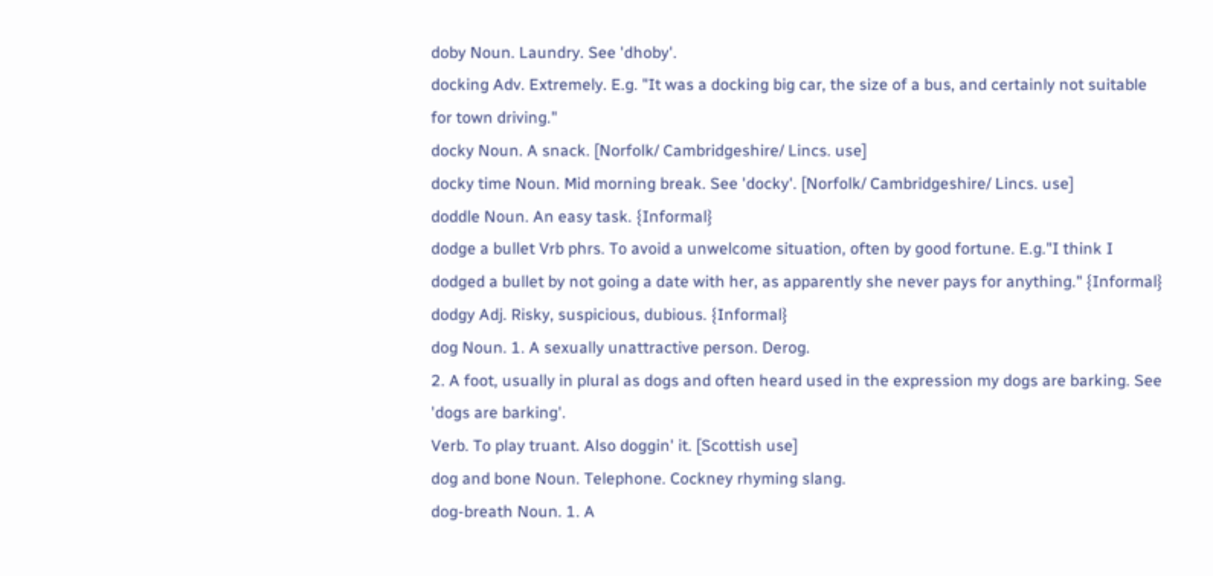doby Noun. Laundry. See 'dhoby'.
docking Adv. Extremely. E.g. "It was a docking big car, the size of a bus, and certainly not suitable for town driving."
docky Noun. A snack. [Norfolk/ Cambridgeshire/ Lincs. use]
docky time Noun. Mid morning break. See 'docky'. [Norfolk/ Cambridgeshire/ Lincs. use]
doddle Noun. An easy task. {Informal}
dodge a bullet Vrb phrs. To avoid a unwelcome situation, often by good fortune. E.g."I think I dodged a bullet by not going a date with her, as apparently she never pays for anything." {Informal}
dodgy Adj. Risky, suspicious, dubious. {Informal}
dog Noun. 1. A sexually unattractive person. Derog.
2. A foot, usually in plural as dogs and often heard used in the expression my dogs are barking. See 'dogs are barking'.
Verb. To play truant. Also doggin' it. [Scottish use]
dog and bone Noun. Telephone. Cockney rhyming slang.
dog-breath Noun. 1. A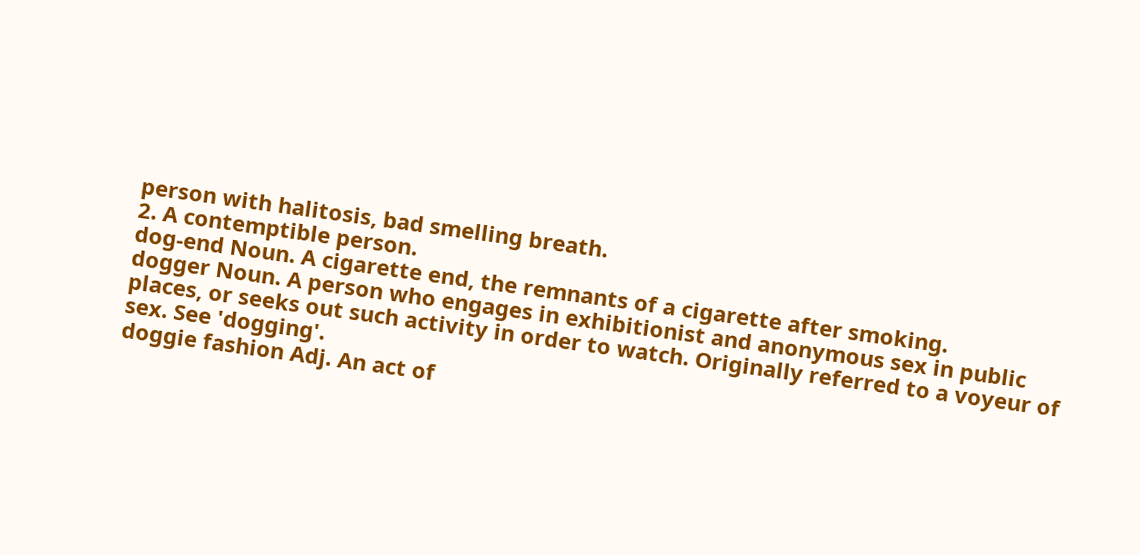person with halitosis, bad smelling breath.
2. A contemptible person.
dog-end Noun. A cigarette end, the remnants of a cigarette after smoking.
dogger Noun. A person who engages in exhibitionist and anonymous sex in public places, or seeks out such activity in order to watch. Originally referred to a voyeur of sex. See 'dogging'.
doggie fashion Adj. An act of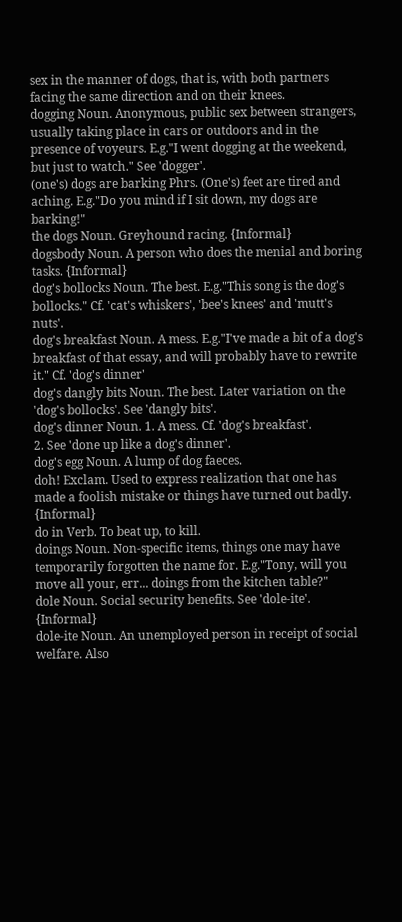sex in the manner of dogs, that is, with both partners facing the same direction and on their knees.
dogging Noun. Anonymous, public sex between strangers, usually taking place in cars or outdoors and in the presence of voyeurs. E.g."I went dogging at the weekend, but just to watch." See 'dogger'.
(one's) dogs are barking Phrs. (One's) feet are tired and aching. E.g."Do you mind if I sit down, my dogs are barking!"
the dogs Noun. Greyhound racing. {Informal}
dogsbody Noun. A person who does the menial and boring tasks. {Informal}
dog's bollocks Noun. The best. E.g."This song is the dog's bollocks." Cf. 'cat's whiskers', 'bee's knees' and 'mutt's nuts'.
dog's breakfast Noun. A mess. E.g."I've made a bit of a dog's breakfast of that essay, and will probably have to rewrite it." Cf. 'dog's dinner'
dog's dangly bits Noun. The best. Later variation on the 'dog's bollocks'. See 'dangly bits'.
dog's dinner Noun. 1. A mess. Cf. 'dog's breakfast'.
2. See 'done up like a dog's dinner'.
dog's egg Noun. A lump of dog faeces.
doh! Exclam. Used to express realization that one has made a foolish mistake or things have turned out badly. {Informal}
do in Verb. To beat up, to kill.
doings Noun. Non-specific items, things one may have temporarily forgotten the name for. E.g."Tony, will you move all your, err... doings from the kitchen table?"
dole Noun. Social security benefits. See 'dole-ite'. {Informal}
dole-ite Noun. An unemployed person in receipt of social welfare. Also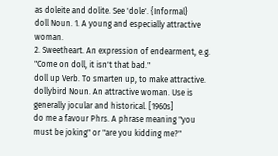as doleite and dolite. See 'dole'. {Informal}
doll Noun. 1. A young and especially attractive woman.
2. Sweetheart. An expression of endearment, e.g. "Come on doll, it isn't that bad."
doll up Verb. To smarten up, to make attractive.
dollybird Noun. An attractive woman. Use is generally jocular and historical. [1960s]
do me a favour Phrs. A phrase meaning "you must be joking" or "are you kidding me?"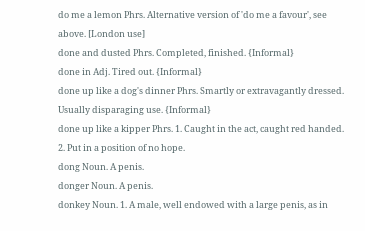do me a lemon Phrs. Alternative version of 'do me a favour', see above. [London use]
done and dusted Phrs. Completed, finished. {Informal}
done in Adj. Tired out. {Informal}
done up like a dog's dinner Phrs. Smartly or extravagantly dressed. Usually disparaging use. {Informal}
done up like a kipper Phrs. 1. Caught in the act, caught red handed.
2. Put in a position of no hope.
dong Noun. A penis.
donger Noun. A penis.
donkey Noun. 1. A male, well endowed with a large penis, as in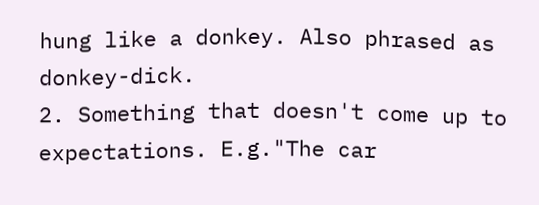hung like a donkey. Also phrased as donkey-dick.
2. Something that doesn't come up to expectations. E.g."The car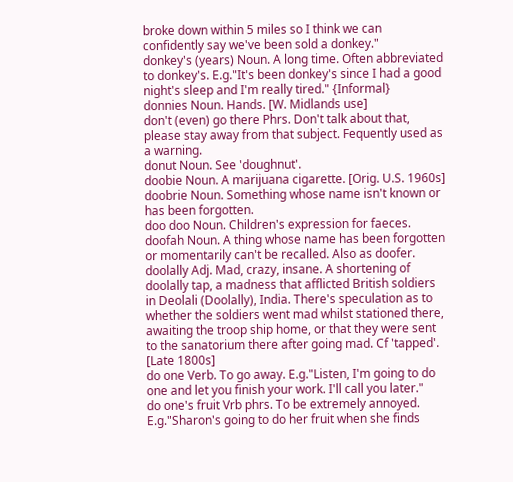broke down within 5 miles so I think we can confidently say we've been sold a donkey."
donkey's (years) Noun. A long time. Often abbreviated to donkey's. E.g."It's been donkey's since I had a good night's sleep and I'm really tired." {Informal}
donnies Noun. Hands. [W. Midlands use]
don't (even) go there Phrs. Don't talk about that, please stay away from that subject. Fequently used as a warning.
donut Noun. See 'doughnut'.
doobie Noun. A marijuana cigarette. [Orig. U.S. 1960s]
doobrie Noun. Something whose name isn't known or has been forgotten.
doo doo Noun. Children's expression for faeces.
doofah Noun. A thing whose name has been forgotten or momentarily can't be recalled. Also as doofer.
doolally Adj. Mad, crazy, insane. A shortening of doolally tap, a madness that afflicted British soldiers in Deolali (Doolally), India. There's speculation as to whether the soldiers went mad whilst stationed there, awaiting the troop ship home, or that they were sent to the sanatorium there after going mad. Cf 'tapped'. [Late 1800s]
do one Verb. To go away. E.g."Listen, I'm going to do one and let you finish your work. I'll call you later."
do one's fruit Vrb phrs. To be extremely annoyed. E.g."Sharon's going to do her fruit when she finds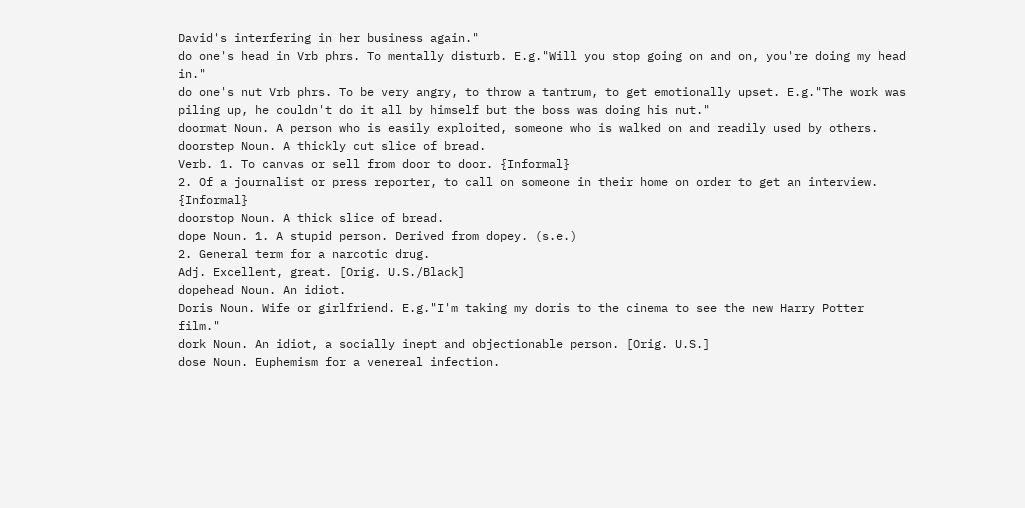David's interfering in her business again."
do one's head in Vrb phrs. To mentally disturb. E.g."Will you stop going on and on, you're doing my head in."
do one's nut Vrb phrs. To be very angry, to throw a tantrum, to get emotionally upset. E.g."The work was piling up, he couldn't do it all by himself but the boss was doing his nut."
doormat Noun. A person who is easily exploited, someone who is walked on and readily used by others.
doorstep Noun. A thickly cut slice of bread.
Verb. 1. To canvas or sell from door to door. {Informal}
2. Of a journalist or press reporter, to call on someone in their home on order to get an interview. {Informal}
doorstop Noun. A thick slice of bread.
dope Noun. 1. A stupid person. Derived from dopey. (s.e.)
2. General term for a narcotic drug.
Adj. Excellent, great. [Orig. U.S./Black]
dopehead Noun. An idiot.
Doris Noun. Wife or girlfriend. E.g."I'm taking my doris to the cinema to see the new Harry Potter film."
dork Noun. An idiot, a socially inept and objectionable person. [Orig. U.S.]
dose Noun. Euphemism for a venereal infection.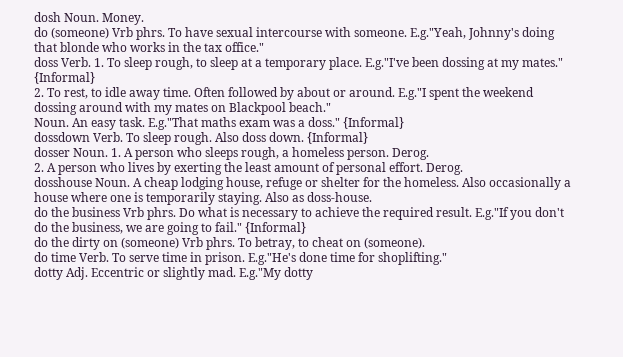dosh Noun. Money.
do (someone) Vrb phrs. To have sexual intercourse with someone. E.g."Yeah, Johnny's doing that blonde who works in the tax office."
doss Verb. 1. To sleep rough, to sleep at a temporary place. E.g."I've been dossing at my mates." {Informal}
2. To rest, to idle away time. Often followed by about or around. E.g."I spent the weekend dossing around with my mates on Blackpool beach."
Noun. An easy task. E.g."That maths exam was a doss." {Informal}
dossdown Verb. To sleep rough. Also doss down. {Informal}
dosser Noun. 1. A person who sleeps rough, a homeless person. Derog.
2. A person who lives by exerting the least amount of personal effort. Derog.
dosshouse Noun. A cheap lodging house, refuge or shelter for the homeless. Also occasionally a house where one is temporarily staying. Also as doss-house.
do the business Vrb phrs. Do what is necessary to achieve the required result. E.g."If you don't do the business, we are going to fail." {Informal}
do the dirty on (someone) Vrb phrs. To betray, to cheat on (someone).
do time Verb. To serve time in prison. E.g."He's done time for shoplifting."
dotty Adj. Eccentric or slightly mad. E.g."My dotty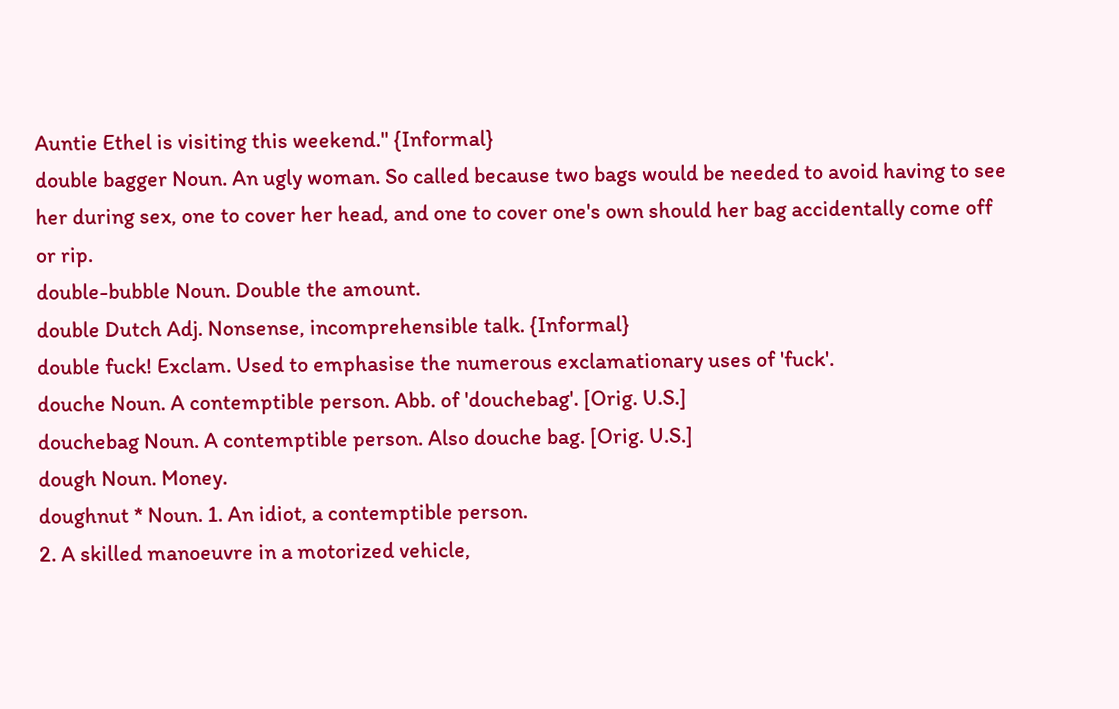Auntie Ethel is visiting this weekend." {Informal}
double bagger Noun. An ugly woman. So called because two bags would be needed to avoid having to see her during sex, one to cover her head, and one to cover one's own should her bag accidentally come off or rip.
double-bubble Noun. Double the amount.
double Dutch Adj. Nonsense, incomprehensible talk. {Informal}
double fuck! Exclam. Used to emphasise the numerous exclamationary uses of 'fuck'.
douche Noun. A contemptible person. Abb. of 'douchebag'. [Orig. U.S.]
douchebag Noun. A contemptible person. Also douche bag. [Orig. U.S.]
dough Noun. Money.
doughnut * Noun. 1. An idiot, a contemptible person.
2. A skilled manoeuvre in a motorized vehicle,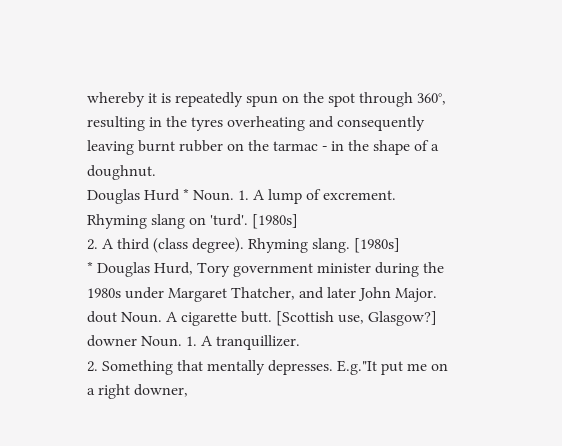whereby it is repeatedly spun on the spot through 360°, resulting in the tyres overheating and consequently leaving burnt rubber on the tarmac - in the shape of a doughnut.
Douglas Hurd * Noun. 1. A lump of excrement. Rhyming slang on 'turd'. [1980s]
2. A third (class degree). Rhyming slang. [1980s]
* Douglas Hurd, Tory government minister during the 1980s under Margaret Thatcher, and later John Major.
dout Noun. A cigarette butt. [Scottish use, Glasgow?]
downer Noun. 1. A tranquillizer.
2. Something that mentally depresses. E.g."It put me on a right downer,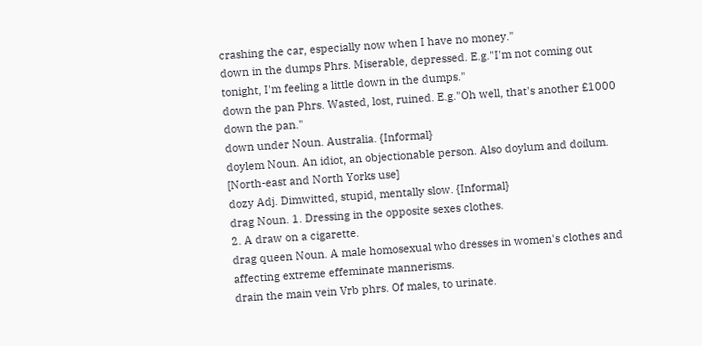crashing the car, especially now when I have no money."
down in the dumps Phrs. Miserable, depressed. E.g."I'm not coming out tonight, I'm feeling a little down in the dumps."
down the pan Phrs. Wasted, lost, ruined. E.g."Oh well, that's another £1000 down the pan."
down under Noun. Australia. {Informal}
doylem Noun. An idiot, an objectionable person. Also doylum and doilum. [North-east and North Yorks use]
dozy Adj. Dimwitted, stupid, mentally slow. {Informal}
drag Noun. 1. Dressing in the opposite sexes clothes.
2. A draw on a cigarette.
drag queen Noun. A male homosexual who dresses in women's clothes and affecting extreme effeminate mannerisms.
drain the main vein Vrb phrs. Of males, to urinate.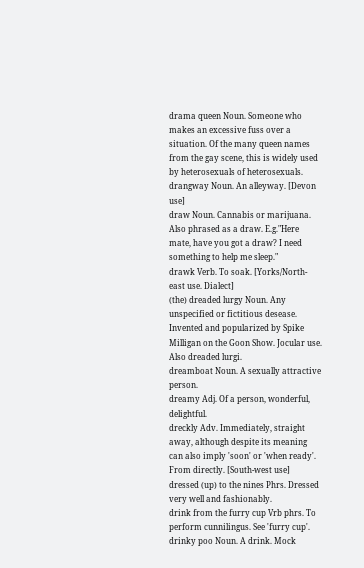drama queen Noun. Someone who makes an excessive fuss over a situation. Of the many queen names from the gay scene, this is widely used by heterosexuals of heterosexuals.
drangway Noun. An alleyway. [Devon use]
draw Noun. Cannabis or marijuana. Also phrased as a draw. E.g."Here mate, have you got a draw? I need something to help me sleep."
drawk Verb. To soak. [Yorks/North-east use. Dialect]
(the) dreaded lurgy Noun. Any unspecified or fictitious desease. Invented and popularized by Spike Milligan on the Goon Show. Jocular use. Also dreaded lurgi.
dreamboat Noun. A sexually attractive person.
dreamy Adj. Of a person, wonderful, delightful.
dreckly Adv. Immediately, straight away, although despite its meaning can also imply 'soon' or 'when ready'. From directly. [South-west use]
dressed (up) to the nines Phrs. Dressed very well and fashionably.
drink from the furry cup Vrb phrs. To perform cunnilingus. See 'furry cup'.
drinky poo Noun. A drink. Mock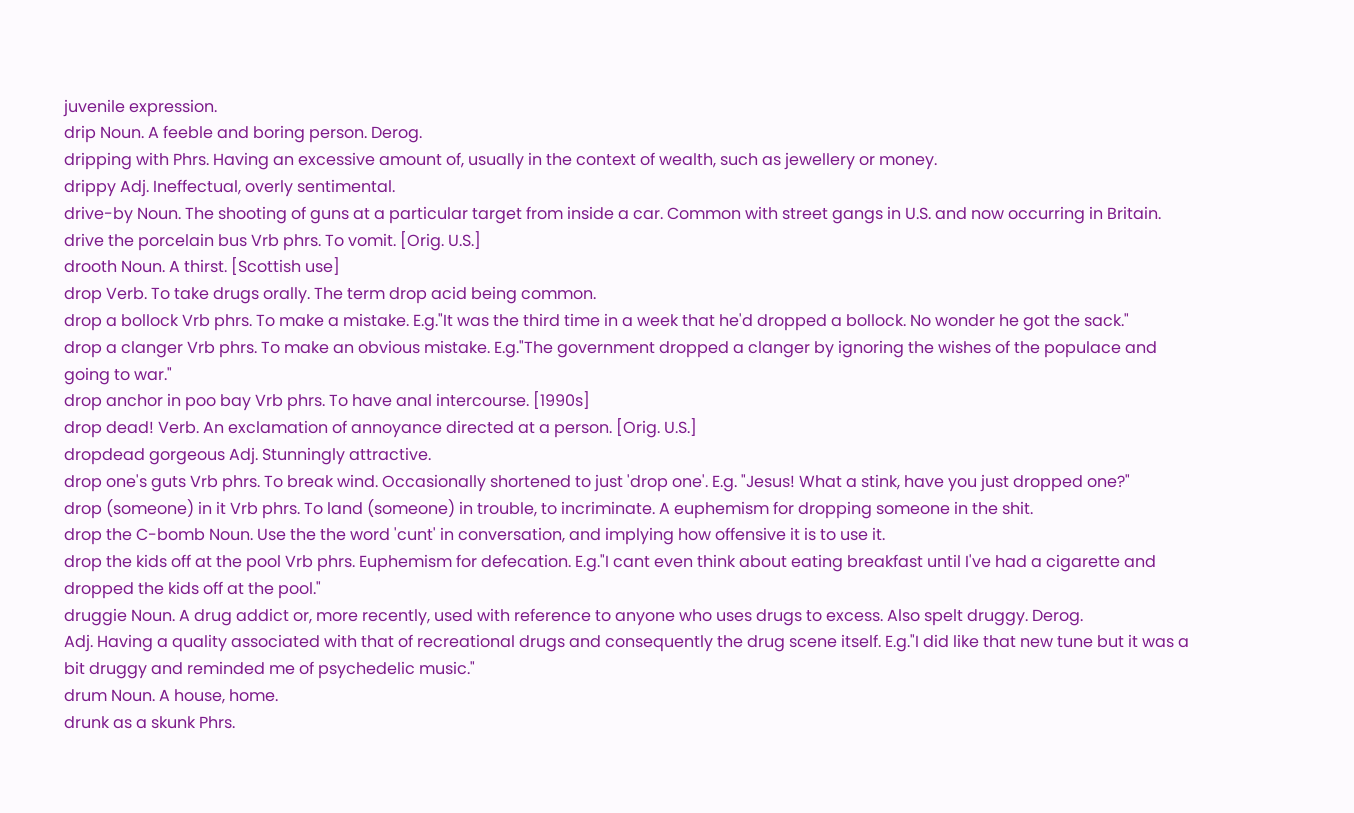juvenile expression.
drip Noun. A feeble and boring person. Derog.
dripping with Phrs. Having an excessive amount of, usually in the context of wealth, such as jewellery or money.
drippy Adj. Ineffectual, overly sentimental.
drive-by Noun. The shooting of guns at a particular target from inside a car. Common with street gangs in U.S. and now occurring in Britain.
drive the porcelain bus Vrb phrs. To vomit. [Orig. U.S.]
drooth Noun. A thirst. [Scottish use]
drop Verb. To take drugs orally. The term drop acid being common.
drop a bollock Vrb phrs. To make a mistake. E.g."It was the third time in a week that he'd dropped a bollock. No wonder he got the sack."
drop a clanger Vrb phrs. To make an obvious mistake. E.g."The government dropped a clanger by ignoring the wishes of the populace and going to war."
drop anchor in poo bay Vrb phrs. To have anal intercourse. [1990s]
drop dead! Verb. An exclamation of annoyance directed at a person. [Orig. U.S.]
dropdead gorgeous Adj. Stunningly attractive.
drop one's guts Vrb phrs. To break wind. Occasionally shortened to just 'drop one'. E.g. "Jesus! What a stink, have you just dropped one?"
drop (someone) in it Vrb phrs. To land (someone) in trouble, to incriminate. A euphemism for dropping someone in the shit.
drop the C-bomb Noun. Use the the word 'cunt' in conversation, and implying how offensive it is to use it.
drop the kids off at the pool Vrb phrs. Euphemism for defecation. E.g."I cant even think about eating breakfast until I've had a cigarette and dropped the kids off at the pool."
druggie Noun. A drug addict or, more recently, used with reference to anyone who uses drugs to excess. Also spelt druggy. Derog.
Adj. Having a quality associated with that of recreational drugs and consequently the drug scene itself. E.g."I did like that new tune but it was a bit druggy and reminded me of psychedelic music."
drum Noun. A house, home.
drunk as a skunk Phrs.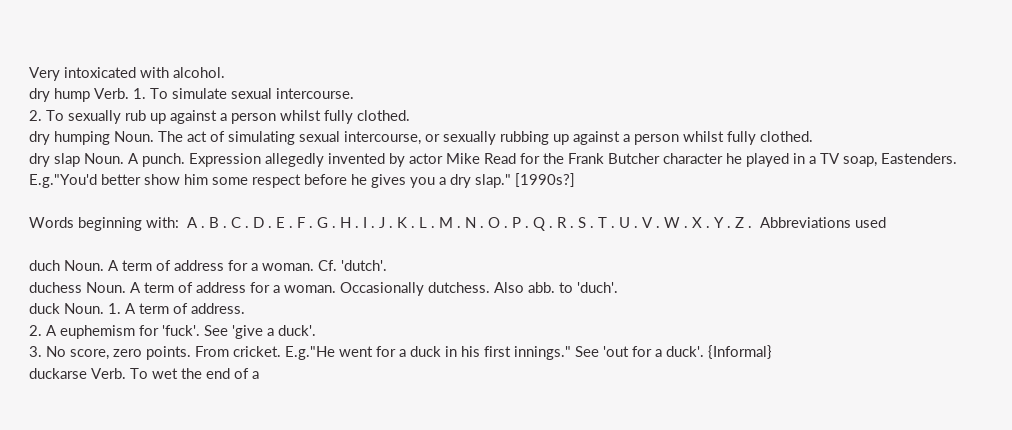Very intoxicated with alcohol.
dry hump Verb. 1. To simulate sexual intercourse.
2. To sexually rub up against a person whilst fully clothed.
dry humping Noun. The act of simulating sexual intercourse, or sexually rubbing up against a person whilst fully clothed.
dry slap Noun. A punch. Expression allegedly invented by actor Mike Read for the Frank Butcher character he played in a TV soap, Eastenders. E.g."You'd better show him some respect before he gives you a dry slap." [1990s?]

Words beginning with:  A . B . C . D . E . F . G . H . I . J . K . L . M . N . O . P . Q . R . S . T . U . V . W . X . Y . Z .  Abbreviations used

duch Noun. A term of address for a woman. Cf. 'dutch'.
duchess Noun. A term of address for a woman. Occasionally dutchess. Also abb. to 'duch'.
duck Noun. 1. A term of address.
2. A euphemism for 'fuck'. See 'give a duck'.
3. No score, zero points. From cricket. E.g."He went for a duck in his first innings." See 'out for a duck'. {Informal}
duckarse Verb. To wet the end of a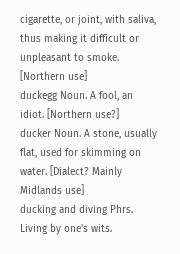cigarette, or joint, with saliva, thus making it difficult or unpleasant to smoke. [Northern use]
duckegg Noun. A fool, an idiot. [Northern use?]
ducker Noun. A stone, usually flat, used for skimming on water. [Dialect? Mainly Midlands use]
ducking and diving Phrs. Living by one's wits.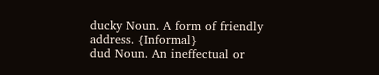ducky Noun. A form of friendly address. {Informal}
dud Noun. An ineffectual or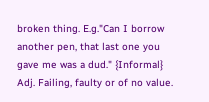broken thing. E.g."Can I borrow another pen, that last one you gave me was a dud." {Informal}
Adj. Failing, faulty or of no value.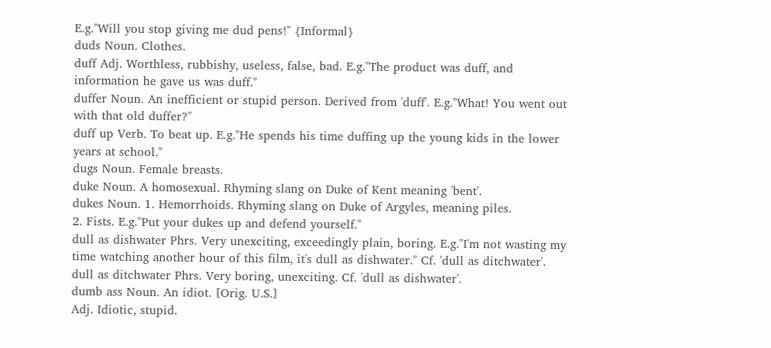E.g."Will you stop giving me dud pens!" {Informal}
duds Noun. Clothes.
duff Adj. Worthless, rubbishy, useless, false, bad. E.g."The product was duff, and information he gave us was duff."
duffer Noun. An inefficient or stupid person. Derived from 'duff'. E.g."What! You went out with that old duffer?"
duff up Verb. To beat up. E.g."He spends his time duffing up the young kids in the lower years at school."
dugs Noun. Female breasts.
duke Noun. A homosexual. Rhyming slang on Duke of Kent meaning 'bent'.
dukes Noun. 1. Hemorrhoids. Rhyming slang on Duke of Argyles, meaning piles.
2. Fists. E.g."Put your dukes up and defend yourself."
dull as dishwater Phrs. Very unexciting, exceedingly plain, boring. E.g."I'm not wasting my time watching another hour of this film, it's dull as dishwater." Cf. 'dull as ditchwater'.
dull as ditchwater Phrs. Very boring, unexciting. Cf. 'dull as dishwater'.
dumb ass Noun. An idiot. [Orig. U.S.]
Adj. Idiotic, stupid.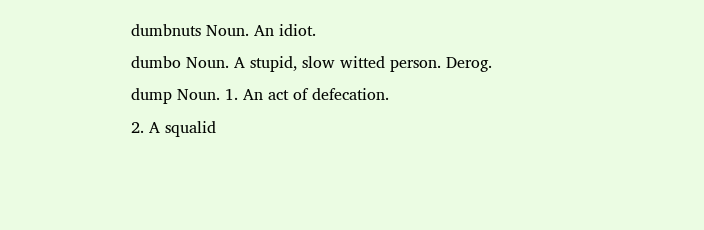dumbnuts Noun. An idiot.
dumbo Noun. A stupid, slow witted person. Derog.
dump Noun. 1. An act of defecation.
2. A squalid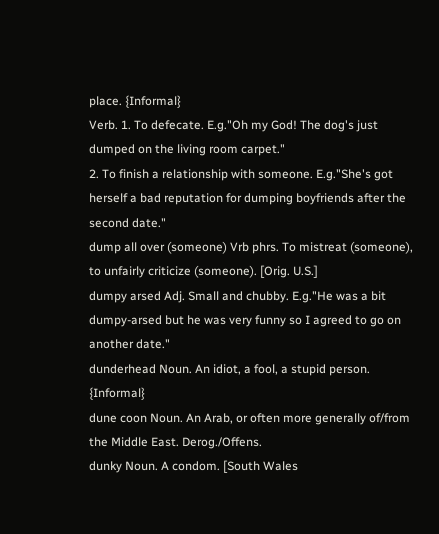place. {Informal}
Verb. 1. To defecate. E.g."Oh my God! The dog's just dumped on the living room carpet."
2. To finish a relationship with someone. E.g."She's got herself a bad reputation for dumping boyfriends after the second date."
dump all over (someone) Vrb phrs. To mistreat (someone), to unfairly criticize (someone). [Orig. U.S.]
dumpy arsed Adj. Small and chubby. E.g."He was a bit dumpy-arsed but he was very funny so I agreed to go on another date."
dunderhead Noun. An idiot, a fool, a stupid person. {Informal}
dune coon Noun. An Arab, or often more generally of/from the Middle East. Derog./Offens.
dunky Noun. A condom. [South Wales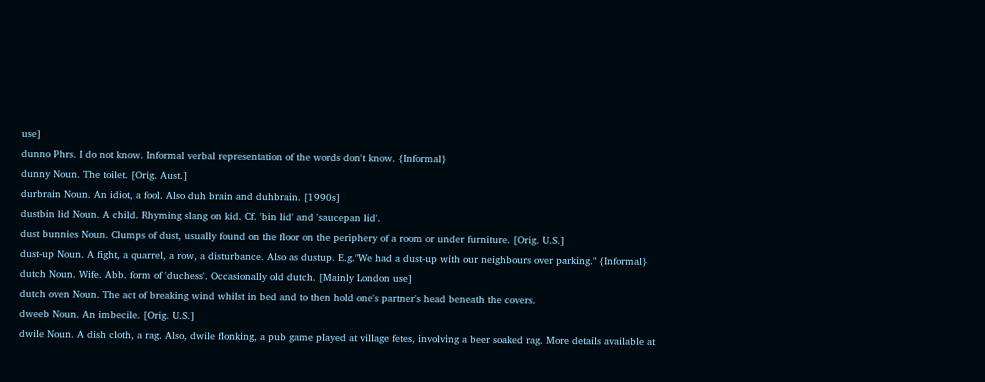use]
dunno Phrs. I do not know. Informal verbal representation of the words don't know. {Informal}
dunny Noun. The toilet. [Orig. Aust.]
durbrain Noun. An idiot, a fool. Also duh brain and duhbrain. [1990s]
dustbin lid Noun. A child. Rhyming slang on kid. Cf. 'bin lid' and 'saucepan lid'.
dust bunnies Noun. Clumps of dust, usually found on the floor on the periphery of a room or under furniture. [Orig. U.S.]
dust-up Noun. A fight, a quarrel, a row, a disturbance. Also as dustup. E.g."We had a dust-up with our neighbours over parking." {Informal}
dutch Noun. Wife. Abb. form of 'duchess'. Occasionally old dutch. [Mainly London use]
dutch oven Noun. The act of breaking wind whilst in bed and to then hold one's partner's head beneath the covers.
dweeb Noun. An imbecile. [Orig. U.S.]
dwile Noun. A dish cloth, a rag. Also, dwile flonking, a pub game played at village fetes, involving a beer soaked rag. More details available at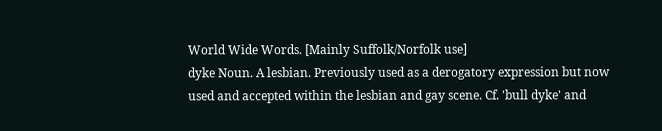World Wide Words. [Mainly Suffolk/Norfolk use]
dyke Noun. A lesbian. Previously used as a derogatory expression but now used and accepted within the lesbian and gay scene. Cf. 'bull dyke' and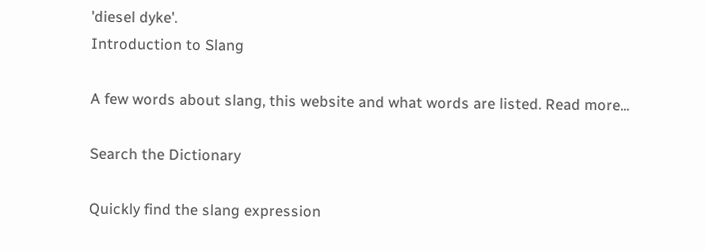'diesel dyke'.
Introduction to Slang

A few words about slang, this website and what words are listed. Read more...

Search the Dictionary

Quickly find the slang expression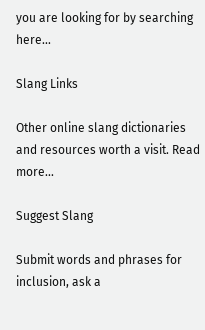you are looking for by searching here...

Slang Links

Other online slang dictionaries and resources worth a visit. Read more...

Suggest Slang

Submit words and phrases for inclusion, ask a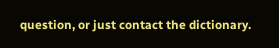question, or just contact the dictionary.